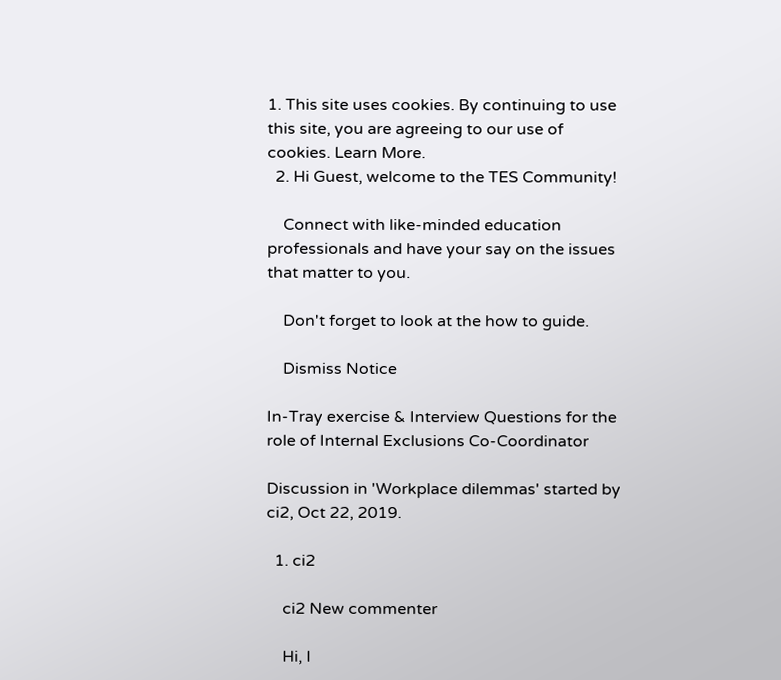1. This site uses cookies. By continuing to use this site, you are agreeing to our use of cookies. Learn More.
  2. Hi Guest, welcome to the TES Community!

    Connect with like-minded education professionals and have your say on the issues that matter to you.

    Don't forget to look at the how to guide.

    Dismiss Notice

In-Tray exercise & Interview Questions for the role of Internal Exclusions Co-Coordinator

Discussion in 'Workplace dilemmas' started by ci2, Oct 22, 2019.

  1. ci2

    ci2 New commenter

    Hi, I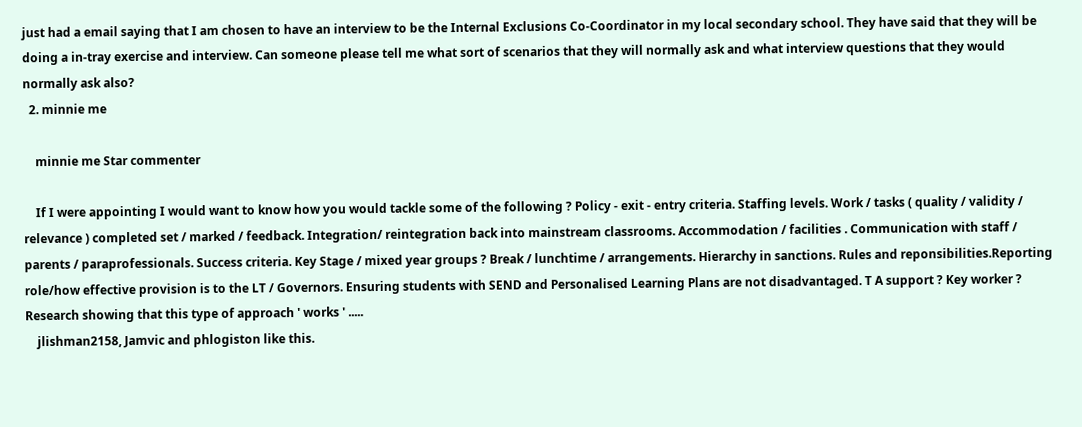just had a email saying that I am chosen to have an interview to be the Internal Exclusions Co-Coordinator in my local secondary school. They have said that they will be doing a in-tray exercise and interview. Can someone please tell me what sort of scenarios that they will normally ask and what interview questions that they would normally ask also?
  2. minnie me

    minnie me Star commenter

    If I were appointing I would want to know how you would tackle some of the following ? Policy - exit - entry criteria. Staffing levels. Work / tasks ( quality / validity / relevance ) completed set / marked / feedback. Integration/ reintegration back into mainstream classrooms. Accommodation / facilities . Communication with staff / parents / paraprofessionals. Success criteria. Key Stage / mixed year groups ? Break / lunchtime / arrangements. Hierarchy in sanctions. Rules and reponsibilities.Reporting role/how effective provision is to the LT / Governors. Ensuring students with SEND and Personalised Learning Plans are not disadvantaged. T A support ? Key worker ? Research showing that this type of approach ' works ' .....
    jlishman2158, Jamvic and phlogiston like this.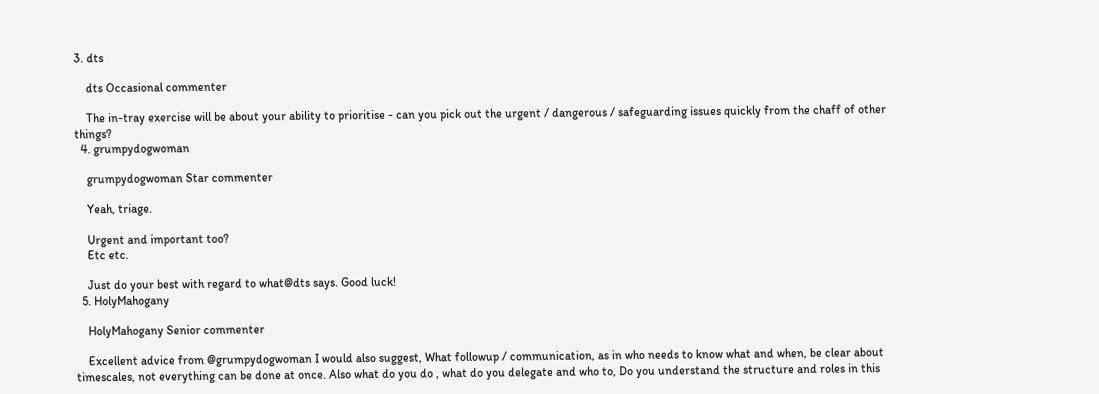3. dts

    dts Occasional commenter

    The in-tray exercise will be about your ability to prioritise - can you pick out the urgent / dangerous / safeguarding issues quickly from the chaff of other things?
  4. grumpydogwoman

    grumpydogwoman Star commenter

    Yeah, triage.

    Urgent and important too?
    Etc etc.

    Just do your best with regard to what@dts says. Good luck!
  5. HolyMahogany

    HolyMahogany Senior commenter

    Excellent advice from @grumpydogwoman I would also suggest, What followup / communication, as in who needs to know what and when, be clear about timescales, not everything can be done at once. Also what do you do , what do you delegate and who to, Do you understand the structure and roles in this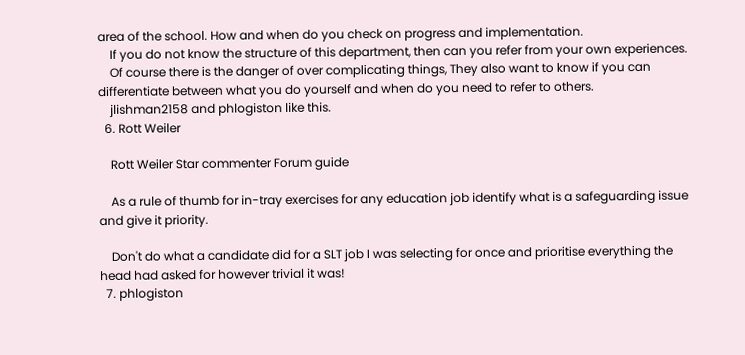area of the school. How and when do you check on progress and implementation.
    If you do not know the structure of this department, then can you refer from your own experiences.
    Of course there is the danger of over complicating things, They also want to know if you can differentiate between what you do yourself and when do you need to refer to others.
    jlishman2158 and phlogiston like this.
  6. Rott Weiler

    Rott Weiler Star commenter Forum guide

    As a rule of thumb for in-tray exercises for any education job identify what is a safeguarding issue and give it priority.

    Don't do what a candidate did for a SLT job I was selecting for once and prioritise everything the head had asked for however trivial it was!
  7. phlogiston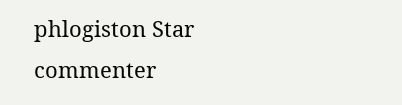phlogiston Star commenter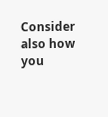Consider also how you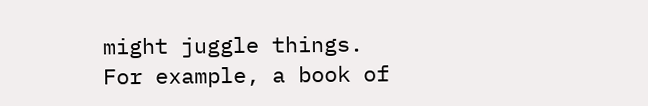might juggle things. For example, a book of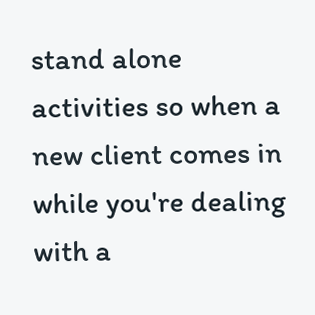stand alone activities so when a new client comes in while you're dealing with a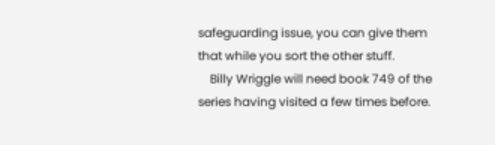safeguarding issue, you can give them that while you sort the other stuff.
    Billy Wriggle will need book 749 of the series having visited a few times before.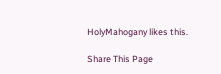HolyMahogany likes this.

Share This Page